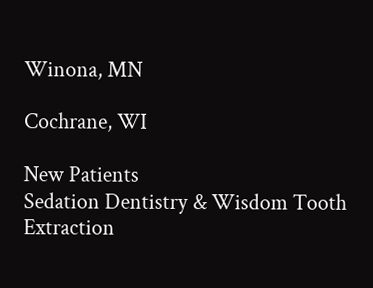Winona, MN

Cochrane, WI

New Patients
Sedation Dentistry & Wisdom Tooth Extraction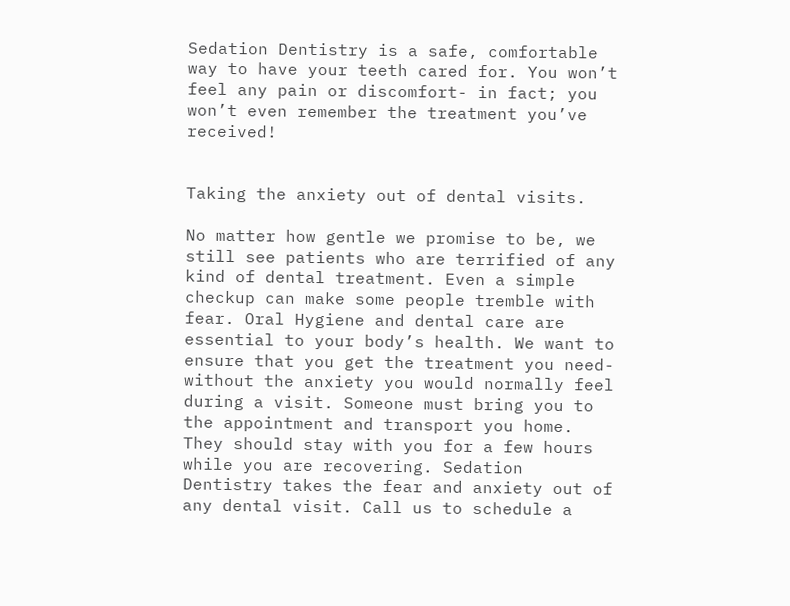Sedation Dentistry is a safe, comfortable way to have your teeth cared for. You won’t feel any pain or discomfort- in fact; you won’t even remember the treatment you’ve received!


Taking the anxiety out of dental visits.

No matter how gentle we promise to be, we still see patients who are terrified of any kind of dental treatment. Even a simple checkup can make some people tremble with fear. Oral Hygiene and dental care are essential to your body’s health. We want to ensure that you get the treatment you need- without the anxiety you would normally feel during a visit. Someone must bring you to the appointment and transport you home. They should stay with you for a few hours while you are recovering. Sedation Dentistry takes the fear and anxiety out of any dental visit. Call us to schedule a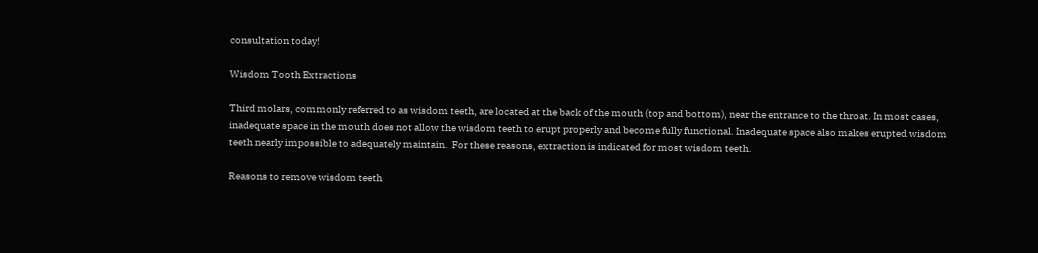consultation today!

Wisdom Tooth Extractions

Third molars, commonly referred to as wisdom teeth, are located at the back of the mouth (top and bottom), near the entrance to the throat. In most cases, inadequate space in the mouth does not allow the wisdom teeth to erupt properly and become fully functional. Inadequate space also makes erupted wisdom teeth nearly impossible to adequately maintain.  For these reasons, extraction is indicated for most wisdom teeth.

Reasons to remove wisdom teeth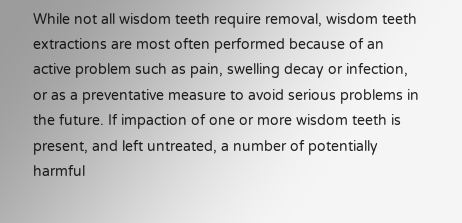While not all wisdom teeth require removal, wisdom teeth extractions are most often performed because of an active problem such as pain, swelling decay or infection, or as a preventative measure to avoid serious problems in the future. If impaction of one or more wisdom teeth is present, and left untreated, a number of potentially harmful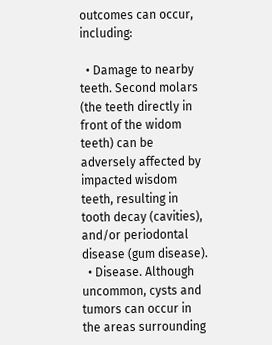outcomes can occur, including:

  • Damage to nearby teeth. Second molars (the teeth directly in front of the widom teeth) can be adversely affected by impacted wisdom teeth, resulting in tooth decay (cavities), and/or periodontal disease (gum disease).
  • Disease. Although uncommon, cysts and tumors can occur in the areas surrounding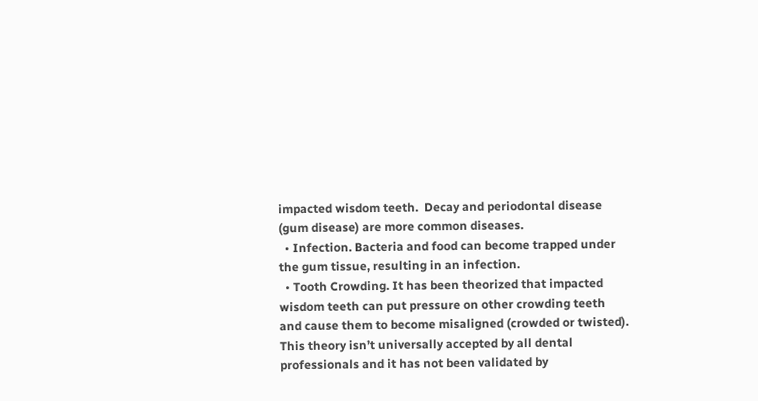impacted wisdom teeth.  Decay and periodontal disease (gum disease) are more common diseases.
  • Infection. Bacteria and food can become trapped under the gum tissue, resulting in an infection.
  • Tooth Crowding. It has been theorized that impacted wisdom teeth can put pressure on other crowding teeth and cause them to become misaligned (crowded or twisted). This theory isn’t universally accepted by all dental professionals and it has not been validated by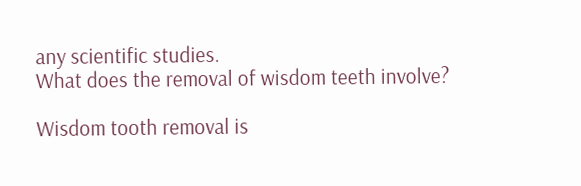any scientific studies.
What does the removal of wisdom teeth involve?

Wisdom tooth removal is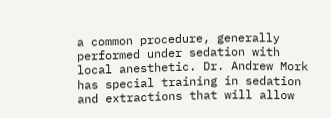a common procedure, generally performed under sedation with local anesthetic. Dr. Andrew Mork has special training in sedation and extractions that will allow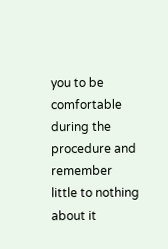you to be comfortable during the procedure and remember little to nothing about it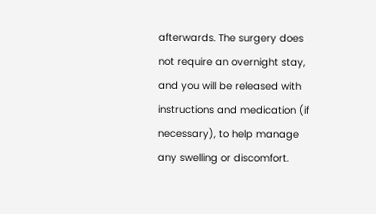afterwards. The surgery does not require an overnight stay, and you will be released with instructions and medication (if necessary), to help manage any swelling or discomfort.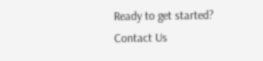Ready to get started?
Contact Us